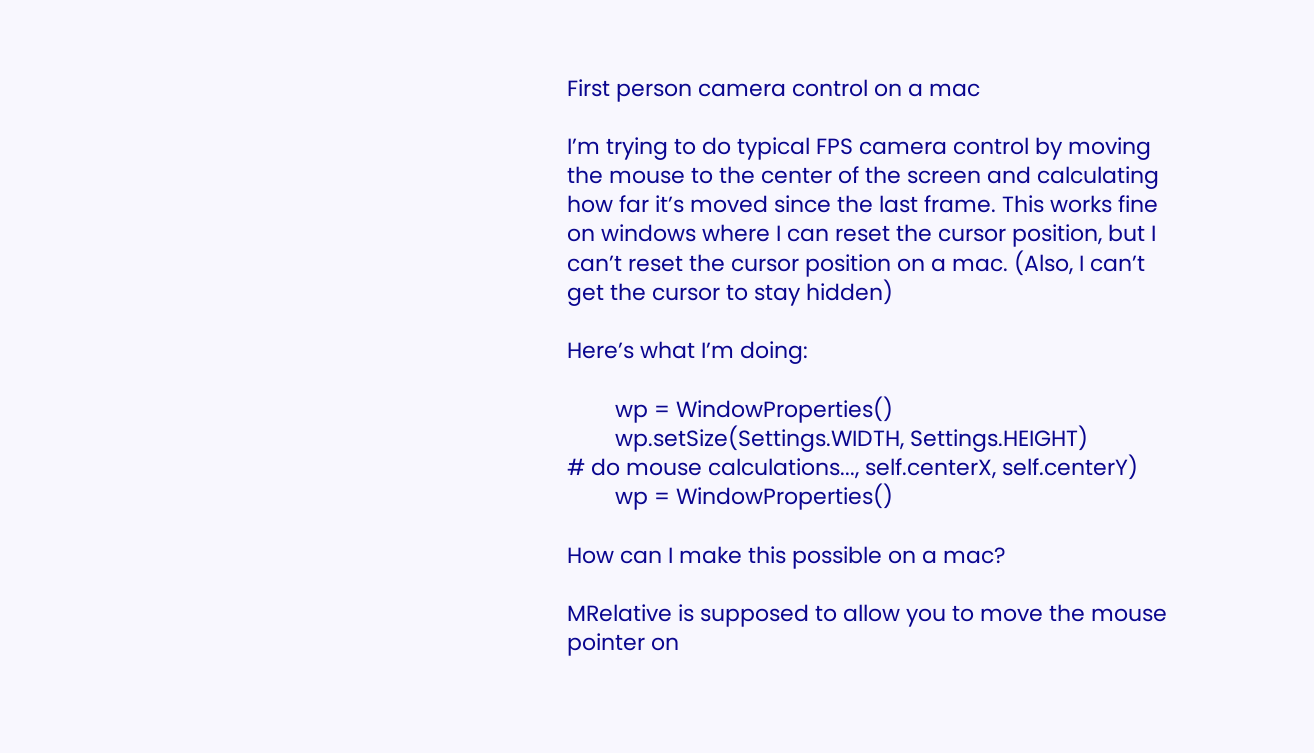First person camera control on a mac

I’m trying to do typical FPS camera control by moving the mouse to the center of the screen and calculating how far it’s moved since the last frame. This works fine on windows where I can reset the cursor position, but I can’t reset the cursor position on a mac. (Also, I can’t get the cursor to stay hidden)

Here’s what I’m doing:

        wp = WindowProperties()
        wp.setSize(Settings.WIDTH, Settings.HEIGHT)
# do mouse calculations..., self.centerX, self.centerY)
        wp = WindowProperties()

How can I make this possible on a mac?

MRelative is supposed to allow you to move the mouse pointer on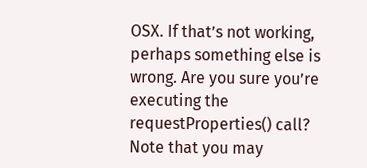OSX. If that’s not working, perhaps something else is wrong. Are you sure you’re executing the requestProperties() call? Note that you may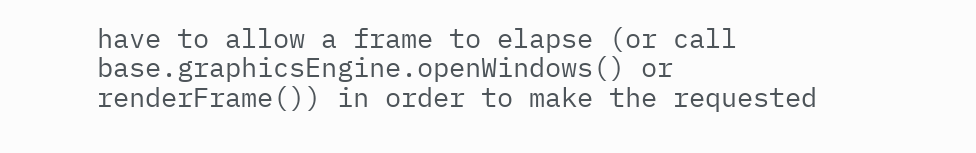have to allow a frame to elapse (or call base.graphicsEngine.openWindows() or renderFrame()) in order to make the requested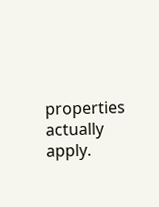properties actually apply.